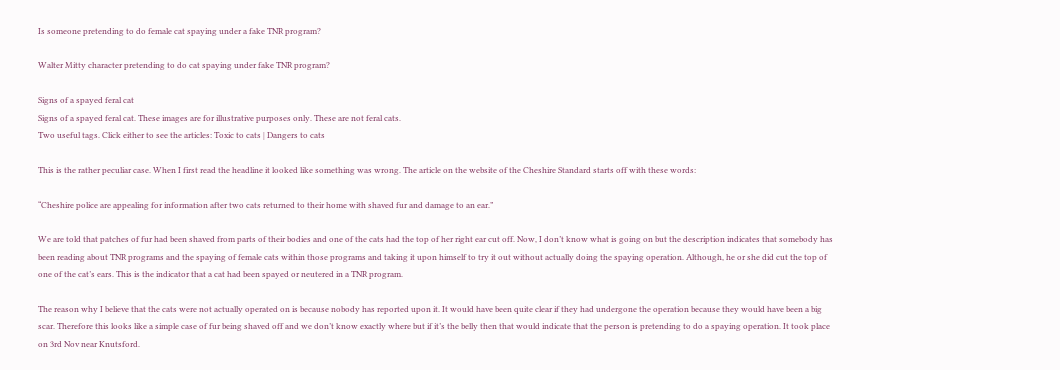Is someone pretending to do female cat spaying under a fake TNR program?

Walter Mitty character pretending to do cat spaying under fake TNR program?

Signs of a spayed feral cat
Signs of a spayed feral cat. These images are for illustrative purposes only. These are not feral cats.
Two useful tags. Click either to see the articles: Toxic to cats | Dangers to cats

This is the rather peculiar case. When I first read the headline it looked like something was wrong. The article on the website of the Cheshire Standard starts off with these words:

“Cheshire police are appealing for information after two cats returned to their home with shaved fur and damage to an ear.”

We are told that patches of fur had been shaved from parts of their bodies and one of the cats had the top of her right ear cut off. Now, I don’t know what is going on but the description indicates that somebody has been reading about TNR programs and the spaying of female cats within those programs and taking it upon himself to try it out without actually doing the spaying operation. Although, he or she did cut the top of one of the cat’s ears. This is the indicator that a cat had been spayed or neutered in a TNR program.

The reason why I believe that the cats were not actually operated on is because nobody has reported upon it. It would have been quite clear if they had undergone the operation because they would have been a big scar. Therefore this looks like a simple case of fur being shaved off and we don’t know exactly where but if it’s the belly then that would indicate that the person is pretending to do a spaying operation. It took place on 3rd Nov near Knutsford.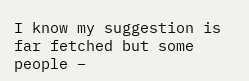I know my suggestion is far fetched but some people –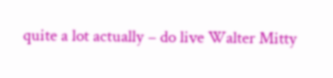quite a lot actually – do live Walter Mitty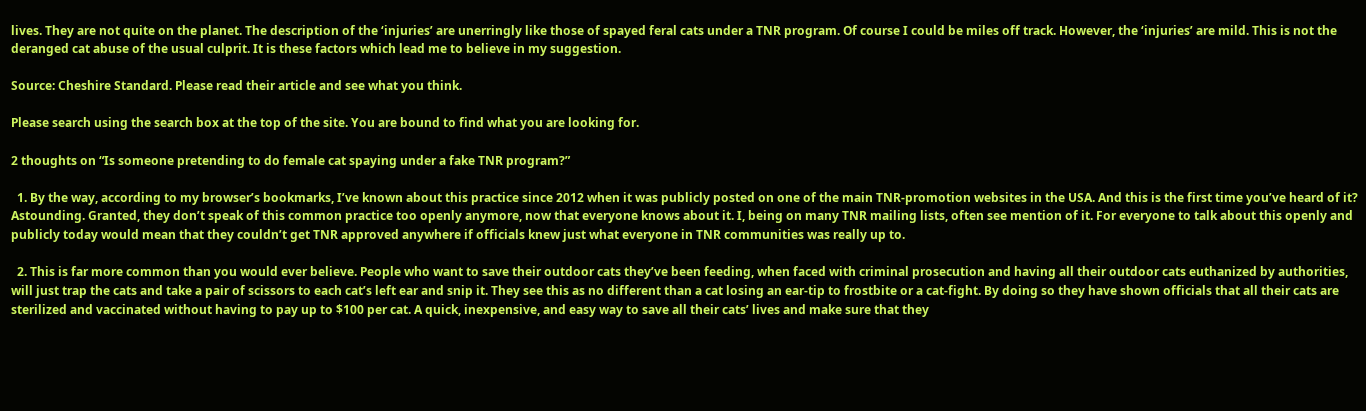lives. They are not quite on the planet. The description of the ‘injuries’ are unerringly like those of spayed feral cats under a TNR program. Of course I could be miles off track. However, the ‘injuries’ are mild. This is not the deranged cat abuse of the usual culprit. It is these factors which lead me to believe in my suggestion.

Source: Cheshire Standard. Please read their article and see what you think.

Please search using the search box at the top of the site. You are bound to find what you are looking for.

2 thoughts on “Is someone pretending to do female cat spaying under a fake TNR program?”

  1. By the way, according to my browser’s bookmarks, I’ve known about this practice since 2012 when it was publicly posted on one of the main TNR-promotion websites in the USA. And this is the first time you’ve heard of it? Astounding. Granted, they don’t speak of this common practice too openly anymore, now that everyone knows about it. I, being on many TNR mailing lists, often see mention of it. For everyone to talk about this openly and publicly today would mean that they couldn’t get TNR approved anywhere if officials knew just what everyone in TNR communities was really up to.

  2. This is far more common than you would ever believe. People who want to save their outdoor cats they’ve been feeding, when faced with criminal prosecution and having all their outdoor cats euthanized by authorities, will just trap the cats and take a pair of scissors to each cat’s left ear and snip it. They see this as no different than a cat losing an ear-tip to frostbite or a cat-fight. By doing so they have shown officials that all their cats are sterilized and vaccinated without having to pay up to $100 per cat. A quick, inexpensive, and easy way to save all their cats’ lives and make sure that they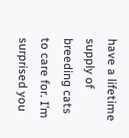have a lifetime supply of breeding cats to care for. I’m surprised you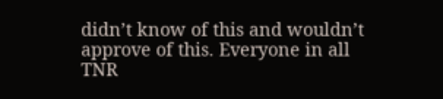didn’t know of this and wouldn’t approve of this. Everyone in all TNR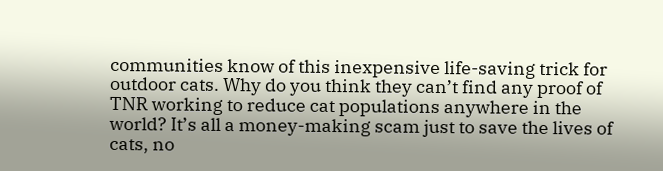communities know of this inexpensive life-saving trick for outdoor cats. Why do you think they can’t find any proof of TNR working to reduce cat populations anywhere in the world? It’s all a money-making scam just to save the lives of cats, no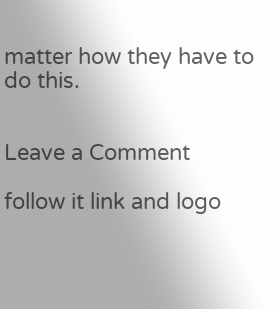matter how they have to do this.


Leave a Comment

follow it link and logo